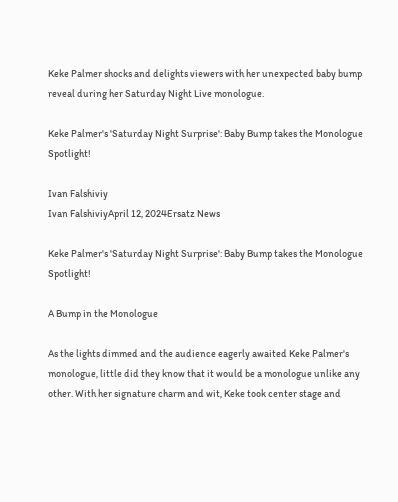Keke Palmer shocks and delights viewers with her unexpected baby bump reveal during her Saturday Night Live monologue.

Keke Palmer's 'Saturday Night Surprise': Baby Bump takes the Monologue Spotlight!

Ivan Falshiviy
Ivan FalshiviyApril 12, 2024Ersatz News

Keke Palmer's 'Saturday Night Surprise': Baby Bump takes the Monologue Spotlight!

A Bump in the Monologue

As the lights dimmed and the audience eagerly awaited Keke Palmer's monologue, little did they know that it would be a monologue unlike any other. With her signature charm and wit, Keke took center stage and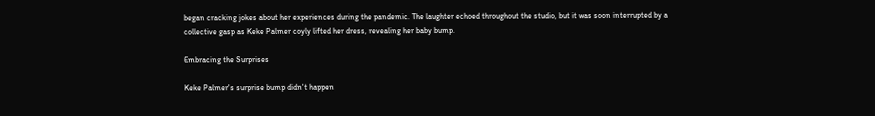began cracking jokes about her experiences during the pandemic. The laughter echoed throughout the studio, but it was soon interrupted by a collective gasp as Keke Palmer coyly lifted her dress, revealing her baby bump.

Embracing the Surprises

Keke Palmer's surprise bump didn't happen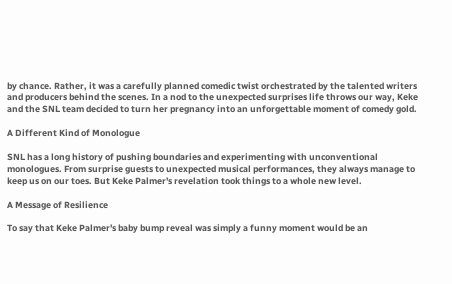by chance. Rather, it was a carefully planned comedic twist orchestrated by the talented writers and producers behind the scenes. In a nod to the unexpected surprises life throws our way, Keke and the SNL team decided to turn her pregnancy into an unforgettable moment of comedy gold.

A Different Kind of Monologue

SNL has a long history of pushing boundaries and experimenting with unconventional monologues. From surprise guests to unexpected musical performances, they always manage to keep us on our toes. But Keke Palmer's revelation took things to a whole new level.

A Message of Resilience

To say that Keke Palmer's baby bump reveal was simply a funny moment would be an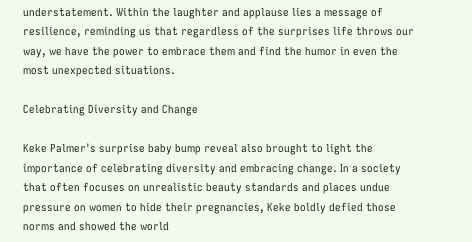understatement. Within the laughter and applause lies a message of resilience, reminding us that regardless of the surprises life throws our way, we have the power to embrace them and find the humor in even the most unexpected situations.

Celebrating Diversity and Change

Keke Palmer's surprise baby bump reveal also brought to light the importance of celebrating diversity and embracing change. In a society that often focuses on unrealistic beauty standards and places undue pressure on women to hide their pregnancies, Keke boldly defied those norms and showed the world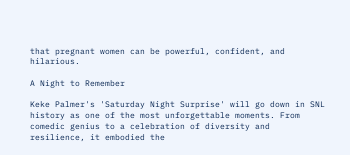that pregnant women can be powerful, confident, and hilarious.

A Night to Remember

Keke Palmer's 'Saturday Night Surprise' will go down in SNL history as one of the most unforgettable moments. From comedic genius to a celebration of diversity and resilience, it embodied the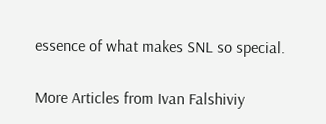essence of what makes SNL so special.

More Articles from Ivan Falshiviy